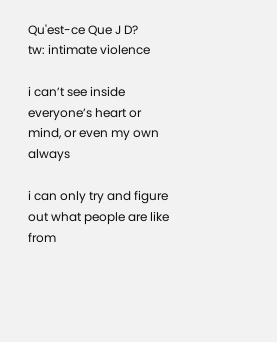Qu'est-ce Que J D?
tw: intimate violence

i can’t see inside everyone’s heart or mind, or even my own always

i can only try and figure out what people are like from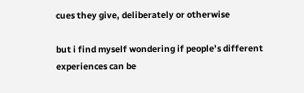cues they give, deliberately or otherwise

but i find myself wondering if people’s different experiences can be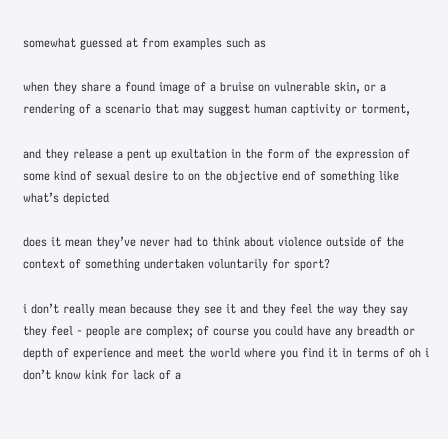somewhat guessed at from examples such as

when they share a found image of a bruise on vulnerable skin, or a rendering of a scenario that may suggest human captivity or torment,

and they release a pent up exultation in the form of the expression of some kind of sexual desire to on the objective end of something like what’s depicted

does it mean they’ve never had to think about violence outside of the context of something undertaken voluntarily for sport?

i don’t really mean because they see it and they feel the way they say they feel - people are complex; of course you could have any breadth or depth of experience and meet the world where you find it in terms of oh i don’t know kink for lack of a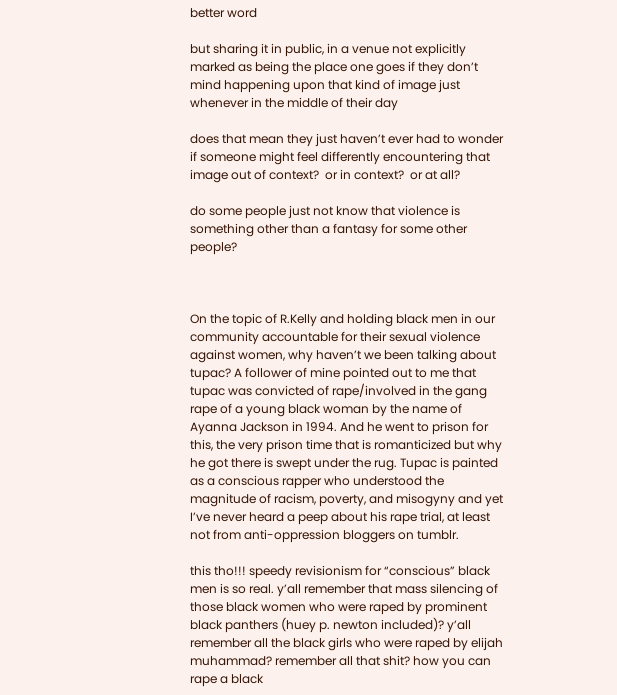better word

but sharing it in public, in a venue not explicitly marked as being the place one goes if they don’t mind happening upon that kind of image just whenever in the middle of their day

does that mean they just haven’t ever had to wonder if someone might feel differently encountering that image out of context?  or in context?  or at all?

do some people just not know that violence is something other than a fantasy for some other people?



On the topic of R.Kelly and holding black men in our community accountable for their sexual violence against women, why haven’t we been talking about tupac? A follower of mine pointed out to me that tupac was convicted of rape/involved in the gang rape of a young black woman by the name of Ayanna Jackson in 1994. And he went to prison for this, the very prison time that is romanticized but why he got there is swept under the rug. Tupac is painted as a conscious rapper who understood the magnitude of racism, poverty, and misogyny and yet I’ve never heard a peep about his rape trial, at least not from anti-oppression bloggers on tumblr.

this tho!!! speedy revisionism for “conscious” black men is so real. y’all remember that mass silencing of those black women who were raped by prominent black panthers (huey p. newton included)? y’all remember all the black girls who were raped by elijah muhammad? remember all that shit? how you can rape a black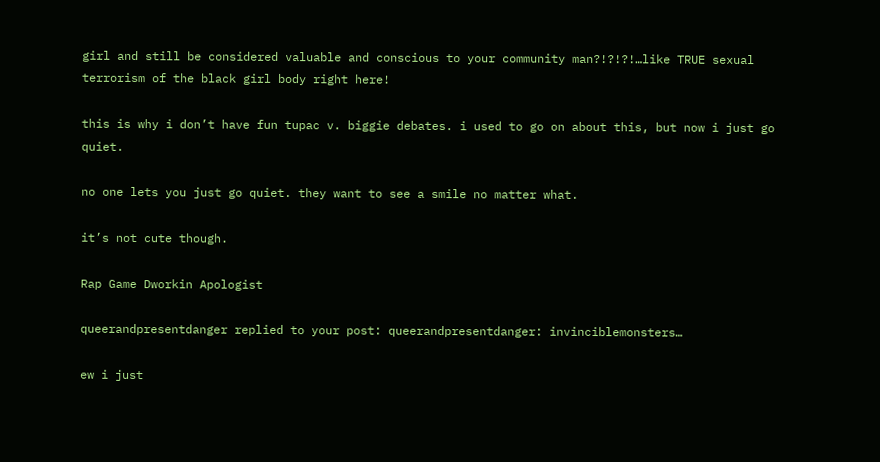girl and still be considered valuable and conscious to your community man?!?!?!…like TRUE sexual terrorism of the black girl body right here!

this is why i don’t have fun tupac v. biggie debates. i used to go on about this, but now i just go quiet.

no one lets you just go quiet. they want to see a smile no matter what.

it’s not cute though.

Rap Game Dworkin Apologist

queerandpresentdanger replied to your post: queerandpresentdanger: invinciblemonsters…

ew i just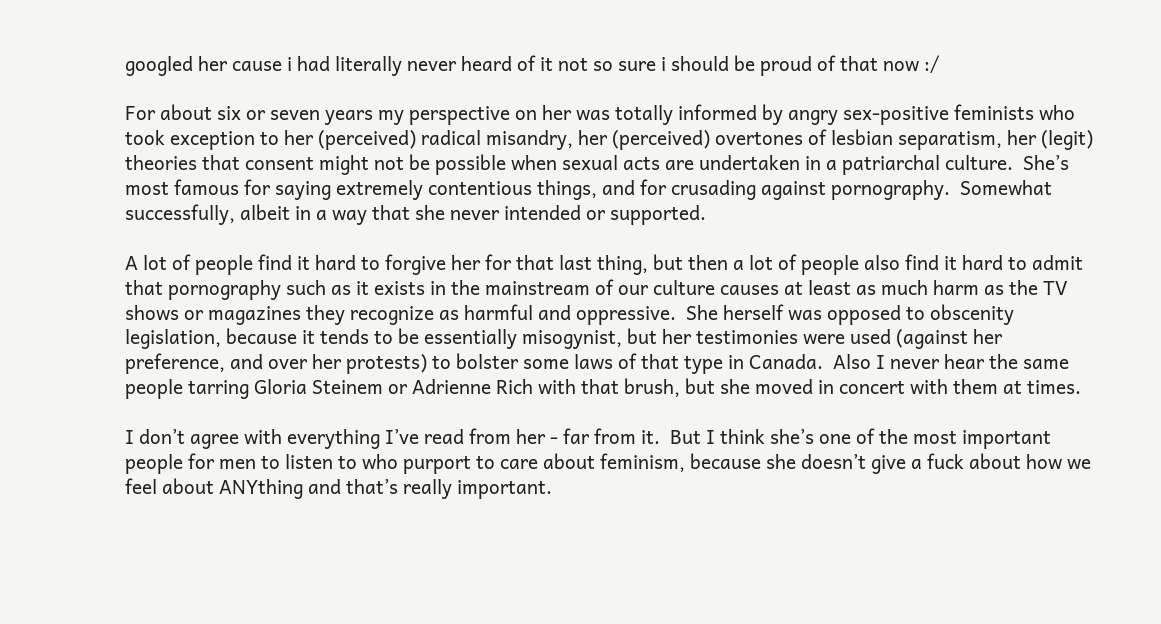googled her cause i had literally never heard of it not so sure i should be proud of that now :/

For about six or seven years my perspective on her was totally informed by angry sex-positive feminists who took exception to her (perceived) radical misandry, her (perceived) overtones of lesbian separatism, her (legit) theories that consent might not be possible when sexual acts are undertaken in a patriarchal culture.  She’s most famous for saying extremely contentious things, and for crusading against pornography.  Somewhat successfully, albeit in a way that she never intended or supported.

A lot of people find it hard to forgive her for that last thing, but then a lot of people also find it hard to admit that pornography such as it exists in the mainstream of our culture causes at least as much harm as the TV shows or magazines they recognize as harmful and oppressive.  She herself was opposed to obscenity legislation, because it tends to be essentially misogynist, but her testimonies were used (against her preference, and over her protests) to bolster some laws of that type in Canada.  Also I never hear the same people tarring Gloria Steinem or Adrienne Rich with that brush, but she moved in concert with them at times.

I don’t agree with everything I’ve read from her - far from it.  But I think she’s one of the most important people for men to listen to who purport to care about feminism, because she doesn’t give a fuck about how we feel about ANYthing and that’s really important.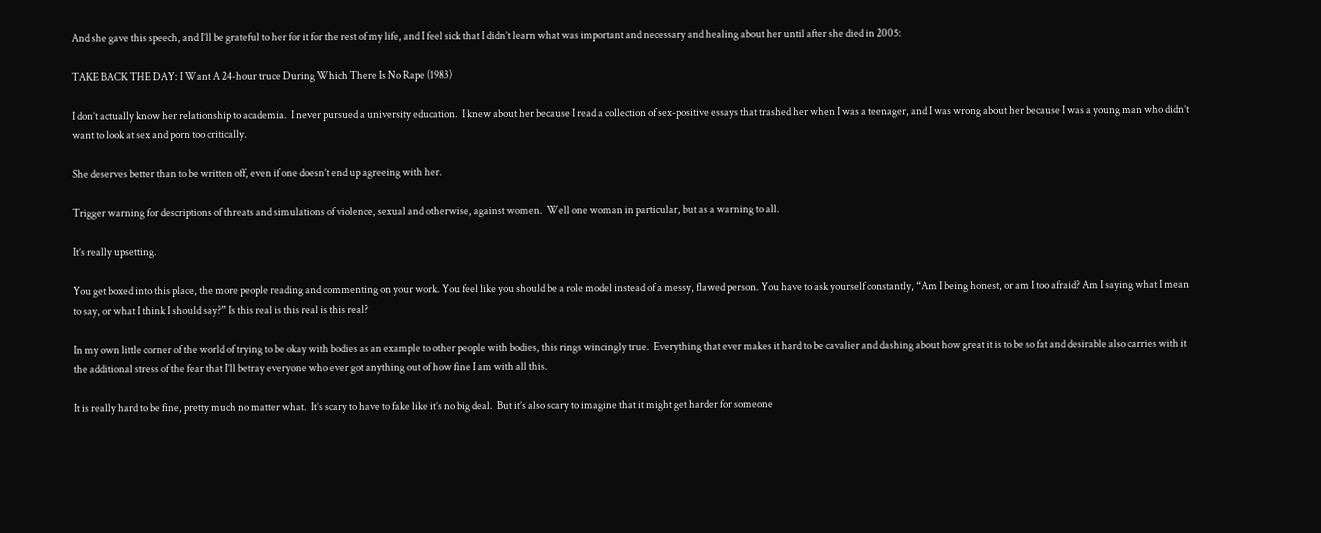And she gave this speech, and I’ll be grateful to her for it for the rest of my life, and I feel sick that I didn’t learn what was important and necessary and healing about her until after she died in 2005:

TAKE BACK THE DAY: I Want A 24-hour truce During Which There Is No Rape (1983)

I don’t actually know her relationship to academia.  I never pursued a university education.  I knew about her because I read a collection of sex-positive essays that trashed her when I was a teenager, and I was wrong about her because I was a young man who didn’t want to look at sex and porn too critically.

She deserves better than to be written off, even if one doesn’t end up agreeing with her.

Trigger warning for descriptions of threats and simulations of violence, sexual and otherwise, against women.  Well one woman in particular, but as a warning to all.

It’s really upsetting.

You get boxed into this place, the more people reading and commenting on your work. You feel like you should be a role model instead of a messy, flawed person. You have to ask yourself constantly, “Am I being honest, or am I too afraid? Am I saying what I mean to say, or what I think I should say?” Is this real is this real is this real?

In my own little corner of the world of trying to be okay with bodies as an example to other people with bodies, this rings wincingly true.  Everything that ever makes it hard to be cavalier and dashing about how great it is to be so fat and desirable also carries with it the additional stress of the fear that I’ll betray everyone who ever got anything out of how fine I am with all this.

It is really hard to be fine, pretty much no matter what.  It’s scary to have to fake like it’s no big deal.  But it’s also scary to imagine that it might get harder for someone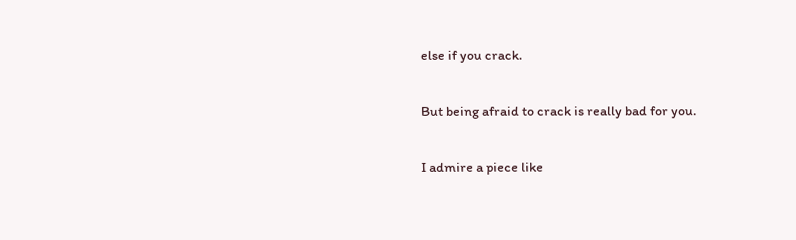else if you crack.

But being afraid to crack is really bad for you.

I admire a piece like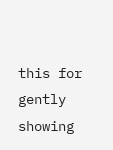this for gently showing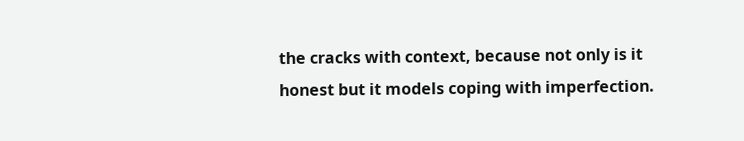the cracks with context, because not only is it honest but it models coping with imperfection.